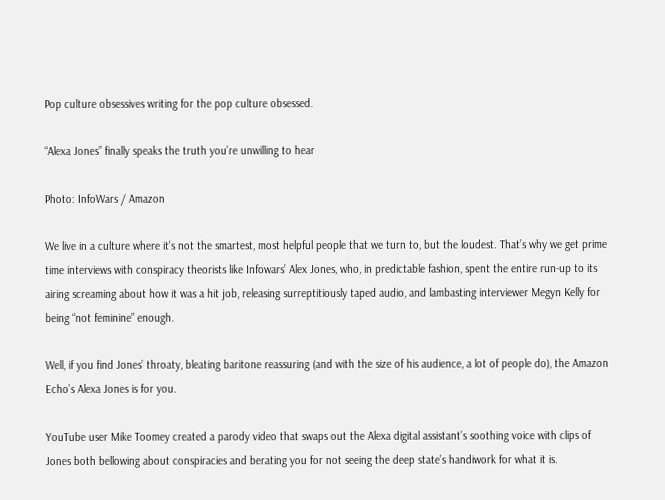Pop culture obsessives writing for the pop culture obsessed.

“Alexa Jones” finally speaks the truth you’re unwilling to hear

Photo: InfoWars / Amazon

We live in a culture where it’s not the smartest, most helpful people that we turn to, but the loudest. That’s why we get prime time interviews with conspiracy theorists like Infowars’ Alex Jones, who, in predictable fashion, spent the entire run-up to its airing screaming about how it was a hit job, releasing surreptitiously taped audio, and lambasting interviewer Megyn Kelly for being “not feminine” enough.

Well, if you find Jones’ throaty, bleating baritone reassuring (and with the size of his audience, a lot of people do), the Amazon Echo’s Alexa Jones is for you.

YouTube user Mike Toomey created a parody video that swaps out the Alexa digital assistant’s soothing voice with clips of Jones both bellowing about conspiracies and berating you for not seeing the deep state’s handiwork for what it is.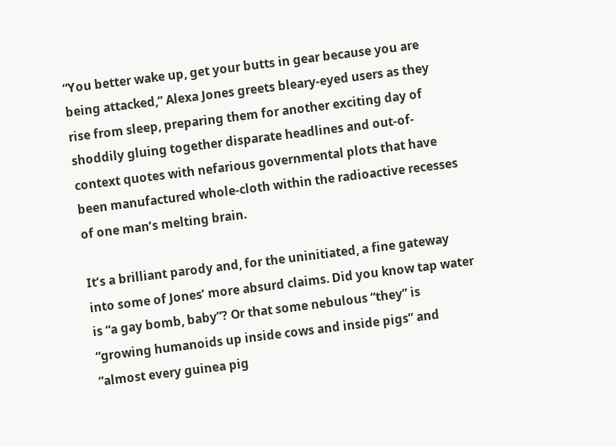“You better wake up, get your butts in gear because you are being attacked,” Alexa Jones greets bleary-eyed users as they rise from sleep, preparing them for another exciting day of shoddily gluing together disparate headlines and out-of-context quotes with nefarious governmental plots that have been manufactured whole-cloth within the radioactive recesses of one man’s melting brain.

It’s a brilliant parody and, for the uninitiated, a fine gateway into some of Jones’ more absurd claims. Did you know tap water is “a gay bomb, baby”? Or that some nebulous “they” is “growing humanoids up inside cows and inside pigs” and ”almost every guinea pig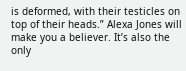is deformed, with their testicles on top of their heads.” Alexa Jones will make you a believer. It’s also the only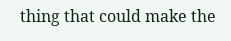thing that could make the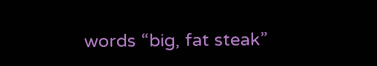words “big, fat steak”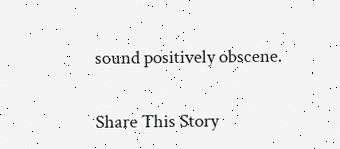sound positively obscene.

Share This Story